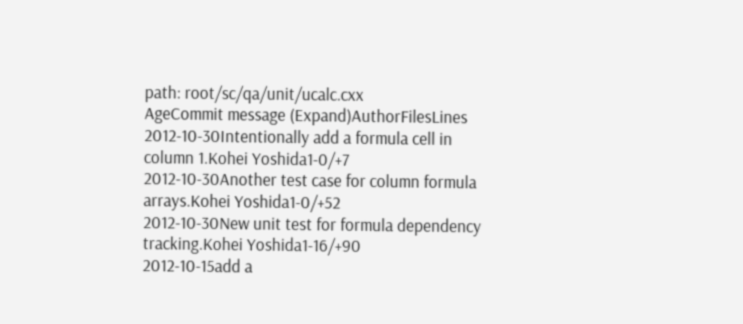path: root/sc/qa/unit/ucalc.cxx
AgeCommit message (Expand)AuthorFilesLines
2012-10-30Intentionally add a formula cell in column 1.Kohei Yoshida1-0/+7
2012-10-30Another test case for column formula arrays.Kohei Yoshida1-0/+52
2012-10-30New unit test for formula dependency tracking.Kohei Yoshida1-16/+90
2012-10-15add a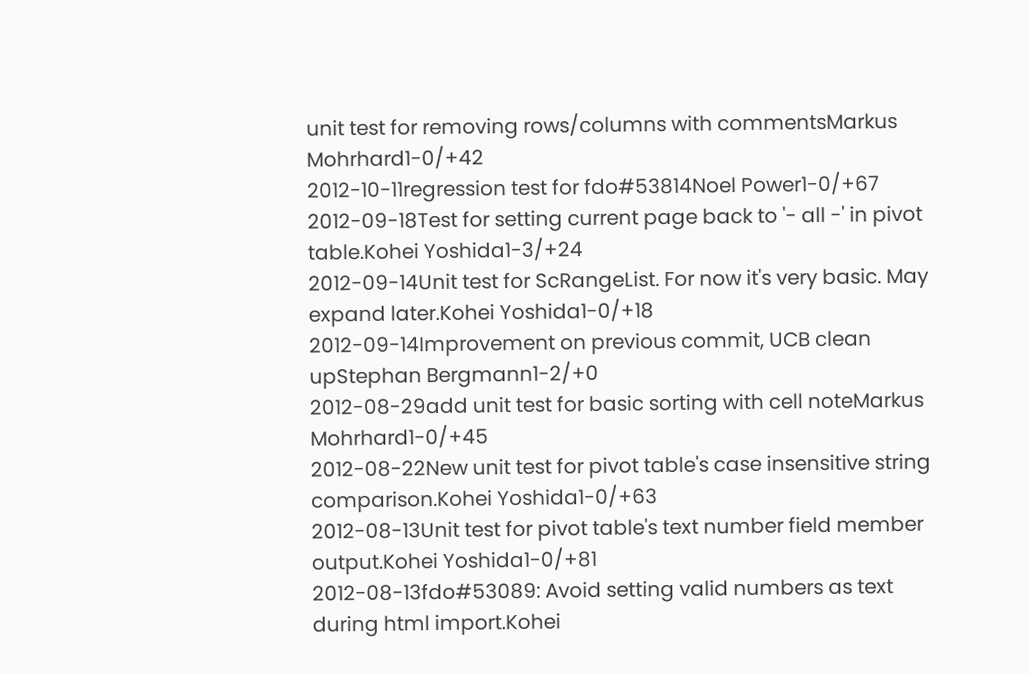unit test for removing rows/columns with commentsMarkus Mohrhard1-0/+42
2012-10-11regression test for fdo#53814Noel Power1-0/+67
2012-09-18Test for setting current page back to '- all -' in pivot table.Kohei Yoshida1-3/+24
2012-09-14Unit test for ScRangeList. For now it's very basic. May expand later.Kohei Yoshida1-0/+18
2012-09-14Improvement on previous commit, UCB clean upStephan Bergmann1-2/+0
2012-08-29add unit test for basic sorting with cell noteMarkus Mohrhard1-0/+45
2012-08-22New unit test for pivot table's case insensitive string comparison.Kohei Yoshida1-0/+63
2012-08-13Unit test for pivot table's text number field member output.Kohei Yoshida1-0/+81
2012-08-13fdo#53089: Avoid setting valid numbers as text during html import.Kohei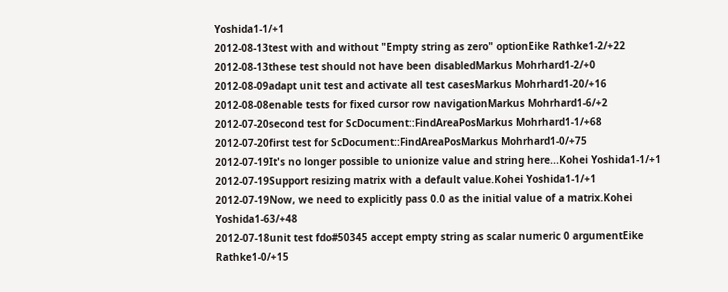Yoshida1-1/+1
2012-08-13test with and without "Empty string as zero" optionEike Rathke1-2/+22
2012-08-13these test should not have been disabledMarkus Mohrhard1-2/+0
2012-08-09adapt unit test and activate all test casesMarkus Mohrhard1-20/+16
2012-08-08enable tests for fixed cursor row navigationMarkus Mohrhard1-6/+2
2012-07-20second test for ScDocument::FindAreaPosMarkus Mohrhard1-1/+68
2012-07-20first test for ScDocument::FindAreaPosMarkus Mohrhard1-0/+75
2012-07-19It's no longer possible to unionize value and string here...Kohei Yoshida1-1/+1
2012-07-19Support resizing matrix with a default value.Kohei Yoshida1-1/+1
2012-07-19Now, we need to explicitly pass 0.0 as the initial value of a matrix.Kohei Yoshida1-63/+48
2012-07-18unit test fdo#50345 accept empty string as scalar numeric 0 argumentEike Rathke1-0/+15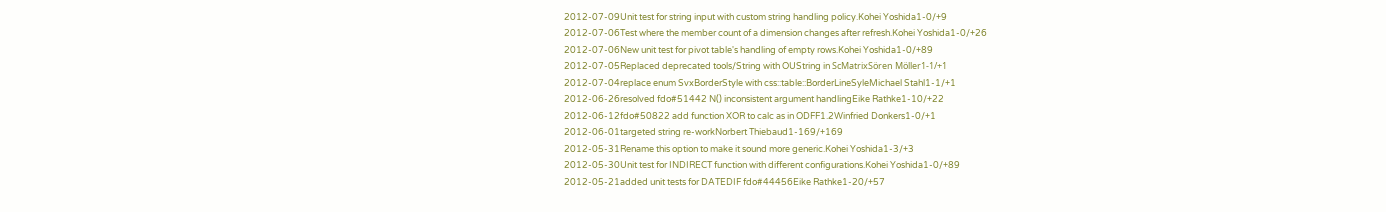2012-07-09Unit test for string input with custom string handling policy.Kohei Yoshida1-0/+9
2012-07-06Test where the member count of a dimension changes after refresh.Kohei Yoshida1-0/+26
2012-07-06New unit test for pivot table's handling of empty rows.Kohei Yoshida1-0/+89
2012-07-05Replaced deprecated tools/String with OUString in ScMatrixSören Möller1-1/+1
2012-07-04replace enum SvxBorderStyle with css::table::BorderLineSyleMichael Stahl1-1/+1
2012-06-26resolved fdo#51442 N() inconsistent argument handlingEike Rathke1-10/+22
2012-06-12fdo#50822 add function XOR to calc as in ODFF1.2Winfried Donkers1-0/+1
2012-06-01targeted string re-workNorbert Thiebaud1-169/+169
2012-05-31Rename this option to make it sound more generic.Kohei Yoshida1-3/+3
2012-05-30Unit test for INDIRECT function with different configurations.Kohei Yoshida1-0/+89
2012-05-21added unit tests for DATEDIF fdo#44456Eike Rathke1-20/+57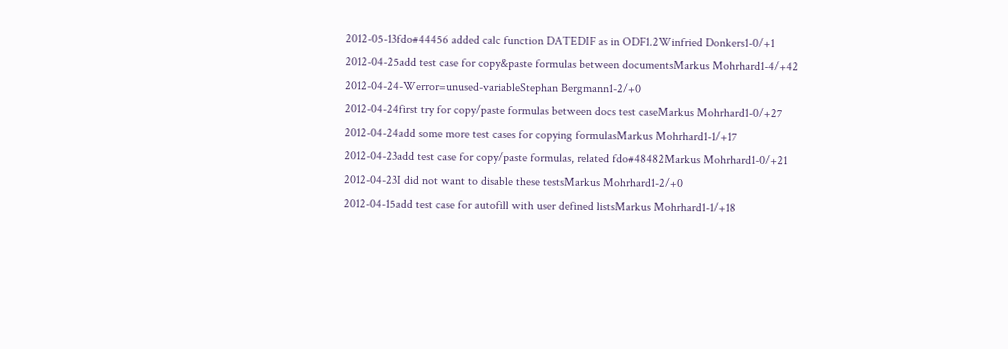2012-05-13fdo#44456 added calc function DATEDIF as in ODF1.2Winfried Donkers1-0/+1
2012-04-25add test case for copy&paste formulas between documentsMarkus Mohrhard1-4/+42
2012-04-24-Werror=unused-variableStephan Bergmann1-2/+0
2012-04-24first try for copy/paste formulas between docs test caseMarkus Mohrhard1-0/+27
2012-04-24add some more test cases for copying formulasMarkus Mohrhard1-1/+17
2012-04-23add test case for copy/paste formulas, related fdo#48482Markus Mohrhard1-0/+21
2012-04-23I did not want to disable these testsMarkus Mohrhard1-2/+0
2012-04-15add test case for autofill with user defined listsMarkus Mohrhard1-1/+18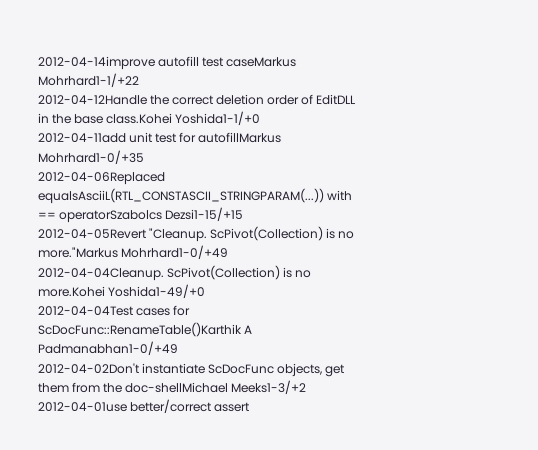2012-04-14improve autofill test caseMarkus Mohrhard1-1/+22
2012-04-12Handle the correct deletion order of EditDLL in the base class.Kohei Yoshida1-1/+0
2012-04-11add unit test for autofillMarkus Mohrhard1-0/+35
2012-04-06Replaced equalsAsciiL(RTL_CONSTASCII_STRINGPARAM(...)) with == operatorSzabolcs Dezsi1-15/+15
2012-04-05Revert "Cleanup. ScPivot(Collection) is no more."Markus Mohrhard1-0/+49
2012-04-04Cleanup. ScPivot(Collection) is no more.Kohei Yoshida1-49/+0
2012-04-04Test cases for ScDocFunc::RenameTable()Karthik A Padmanabhan1-0/+49
2012-04-02Don't instantiate ScDocFunc objects, get them from the doc-shellMichael Meeks1-3/+2
2012-04-01use better/correct assert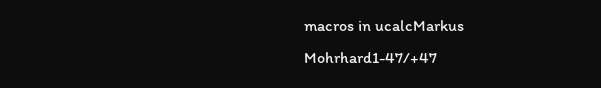macros in ucalcMarkus Mohrhard1-47/+47